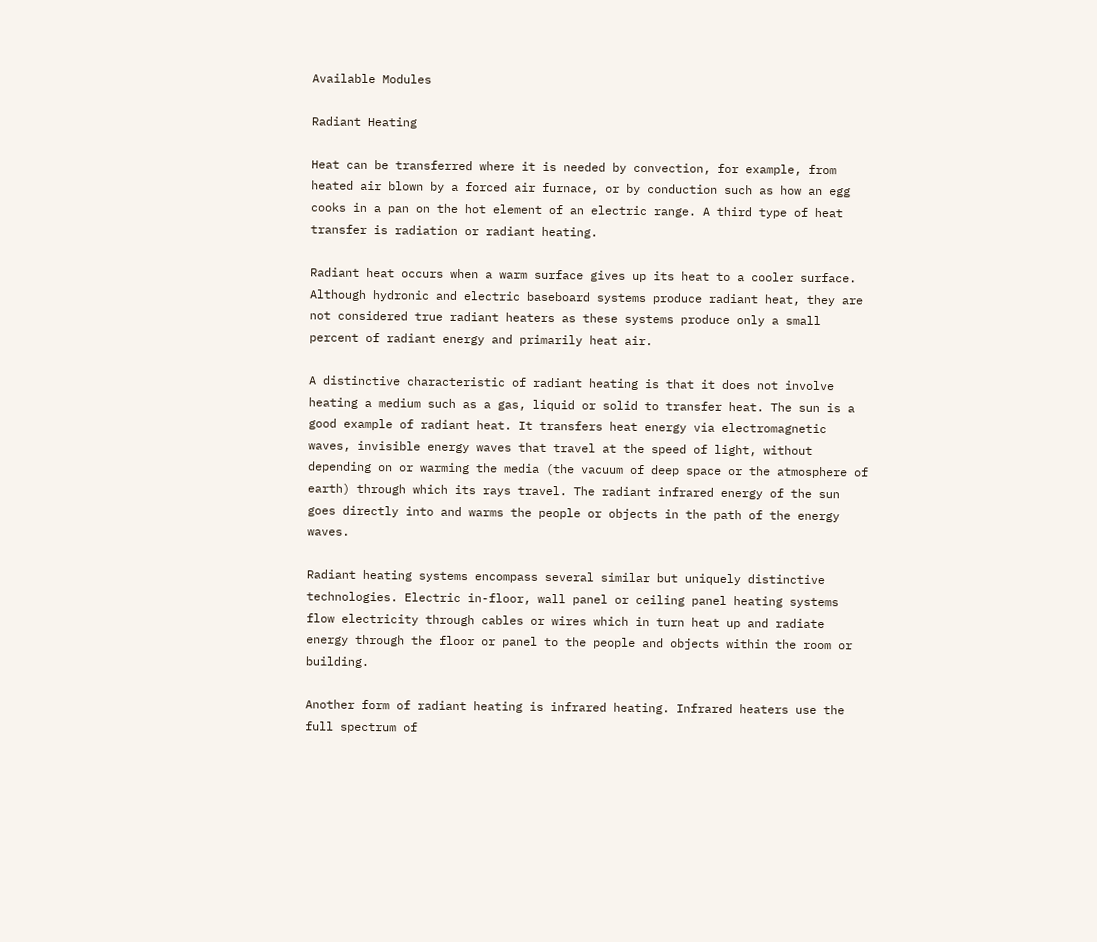Available Modules

Radiant Heating

Heat can be transferred where it is needed by convection, for example, from heated air blown by a forced air furnace, or by conduction such as how an egg cooks in a pan on the hot element of an electric range. A third type of heat transfer is radiation or radiant heating.

Radiant heat occurs when a warm surface gives up its heat to a cooler surface. Although hydronic and electric baseboard systems produce radiant heat, they are not considered true radiant heaters as these systems produce only a small percent of radiant energy and primarily heat air.

A distinctive characteristic of radiant heating is that it does not involve heating a medium such as a gas, liquid or solid to transfer heat. The sun is a good example of radiant heat. It transfers heat energy via electromagnetic waves, invisible energy waves that travel at the speed of light, without depending on or warming the media (the vacuum of deep space or the atmosphere of earth) through which its rays travel. The radiant infrared energy of the sun goes directly into and warms the people or objects in the path of the energy waves.

Radiant heating systems encompass several similar but uniquely distinctive technologies. Electric in-floor, wall panel or ceiling panel heating systems flow electricity through cables or wires which in turn heat up and radiate energy through the floor or panel to the people and objects within the room or building.

Another form of radiant heating is infrared heating. Infrared heaters use the full spectrum of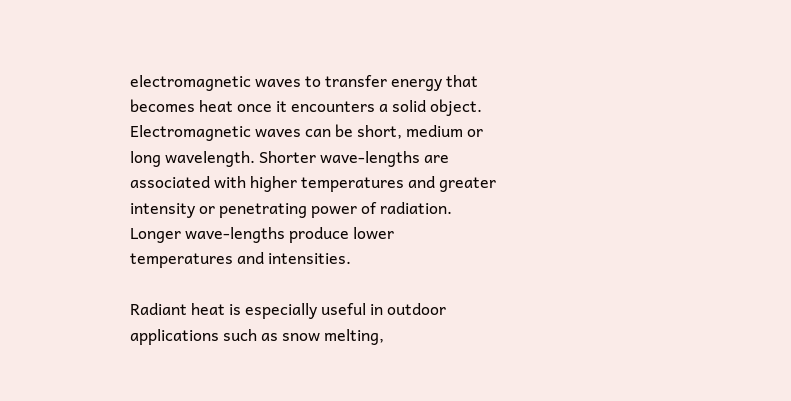electromagnetic waves to transfer energy that becomes heat once it encounters a solid object. Electromagnetic waves can be short, medium or long wavelength. Shorter wave-lengths are associated with higher temperatures and greater intensity or penetrating power of radiation. Longer wave-lengths produce lower temperatures and intensities.

Radiant heat is especially useful in outdoor applications such as snow melting,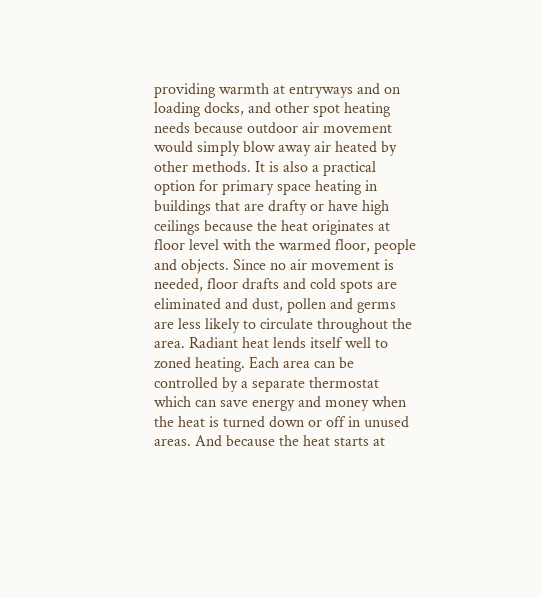providing warmth at entryways and on loading docks, and other spot heating needs because outdoor air movement would simply blow away air heated by other methods. It is also a practical option for primary space heating in buildings that are drafty or have high ceilings because the heat originates at floor level with the warmed floor, people and objects. Since no air movement is needed, floor drafts and cold spots are eliminated and dust, pollen and germs are less likely to circulate throughout the area. Radiant heat lends itself well to zoned heating. Each area can be controlled by a separate thermostat which can save energy and money when the heat is turned down or off in unused areas. And because the heat starts at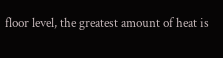floor level, the greatest amount of heat is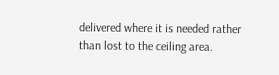delivered where it is needed rather than lost to the ceiling area.